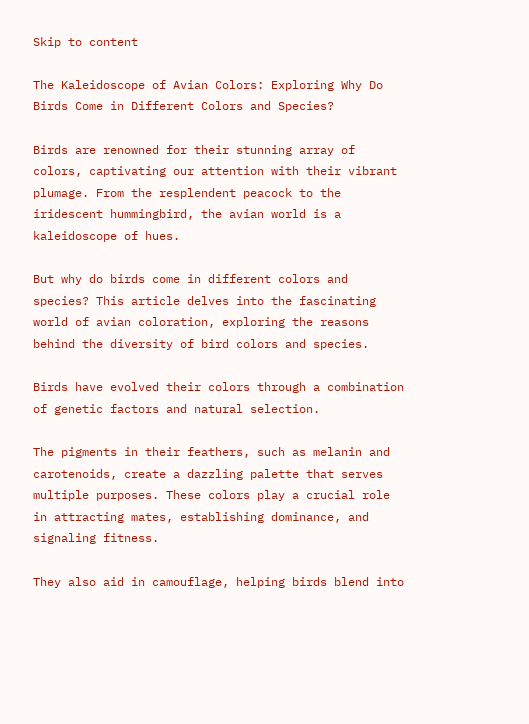Skip to content

The Kaleidoscope of Avian Colors: Exploring Why Do Birds Come in Different Colors and Species?

Birds are renowned for their stunning array of colors, captivating our attention with their vibrant plumage. From the resplendent peacock to the iridescent hummingbird, the avian world is a kaleidoscope of hues.

But why do birds come in different colors and species? This article delves into the fascinating world of avian coloration, exploring the reasons behind the diversity of bird colors and species.

Birds have evolved their colors through a combination of genetic factors and natural selection.

The pigments in their feathers, such as melanin and carotenoids, create a dazzling palette that serves multiple purposes. These colors play a crucial role in attracting mates, establishing dominance, and signaling fitness.

They also aid in camouflage, helping birds blend into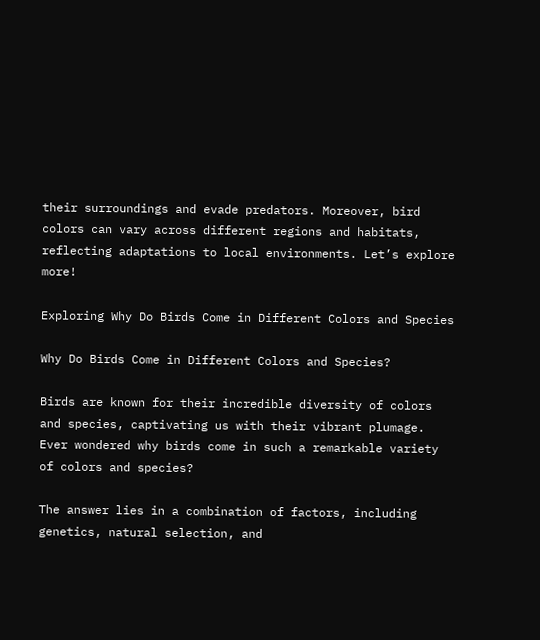their surroundings and evade predators. Moreover, bird colors can vary across different regions and habitats, reflecting adaptations to local environments. Let’s explore more!

Exploring Why Do Birds Come in Different Colors and Species

Why Do Birds Come in Different Colors and Species?

Birds are known for their incredible diversity of colors and species, captivating us with their vibrant plumage. Ever wondered why birds come in such a remarkable variety of colors and species?

The answer lies in a combination of factors, including genetics, natural selection, and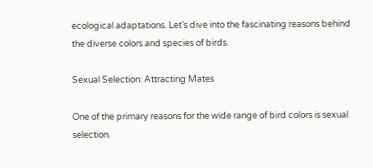ecological adaptations. Let’s dive into the fascinating reasons behind the diverse colors and species of birds.

Sexual Selection: Attracting Mates

One of the primary reasons for the wide range of bird colors is sexual selection.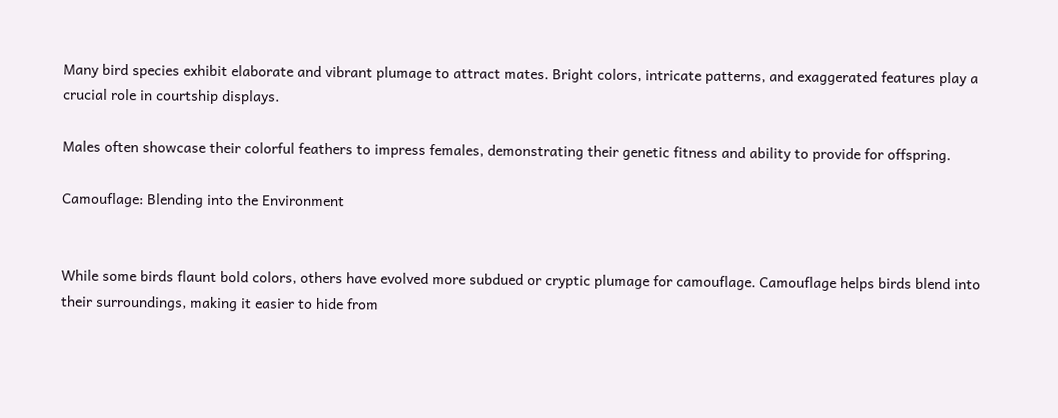Many bird species exhibit elaborate and vibrant plumage to attract mates. Bright colors, intricate patterns, and exaggerated features play a crucial role in courtship displays.

Males often showcase their colorful feathers to impress females, demonstrating their genetic fitness and ability to provide for offspring.

Camouflage: Blending into the Environment


While some birds flaunt bold colors, others have evolved more subdued or cryptic plumage for camouflage. Camouflage helps birds blend into their surroundings, making it easier to hide from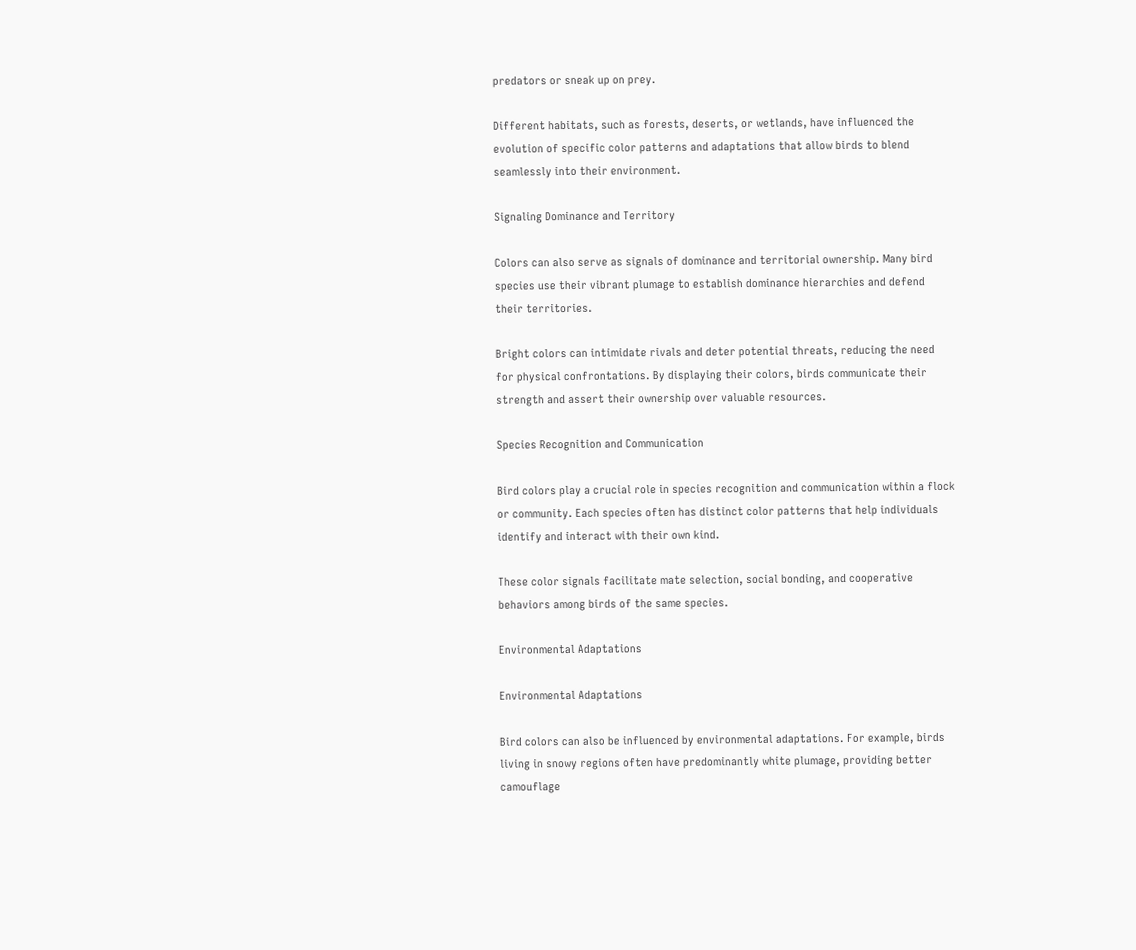predators or sneak up on prey.

Different habitats, such as forests, deserts, or wetlands, have influenced the evolution of specific color patterns and adaptations that allow birds to blend seamlessly into their environment.

Signaling Dominance and Territory

Colors can also serve as signals of dominance and territorial ownership. Many bird species use their vibrant plumage to establish dominance hierarchies and defend their territories.

Bright colors can intimidate rivals and deter potential threats, reducing the need for physical confrontations. By displaying their colors, birds communicate their strength and assert their ownership over valuable resources.

Species Recognition and Communication

Bird colors play a crucial role in species recognition and communication within a flock or community. Each species often has distinct color patterns that help individuals identify and interact with their own kind.

These color signals facilitate mate selection, social bonding, and cooperative behaviors among birds of the same species.

Environmental Adaptations

Environmental Adaptations

Bird colors can also be influenced by environmental adaptations. For example, birds living in snowy regions often have predominantly white plumage, providing better camouflage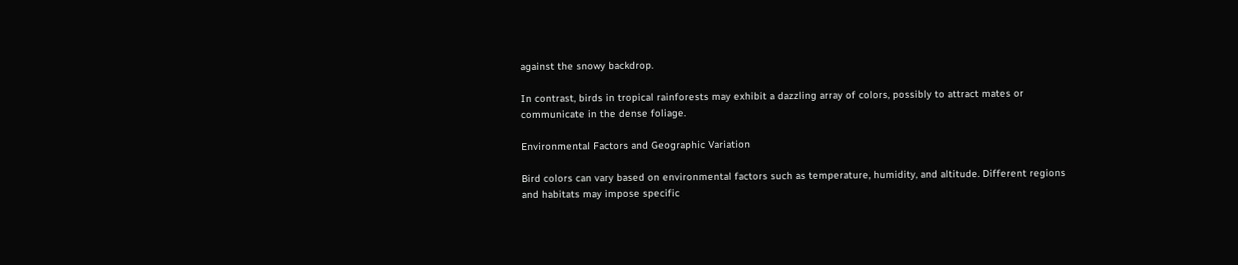against the snowy backdrop.

In contrast, birds in tropical rainforests may exhibit a dazzling array of colors, possibly to attract mates or communicate in the dense foliage.

Environmental Factors and Geographic Variation

Bird colors can vary based on environmental factors such as temperature, humidity, and altitude. Different regions and habitats may impose specific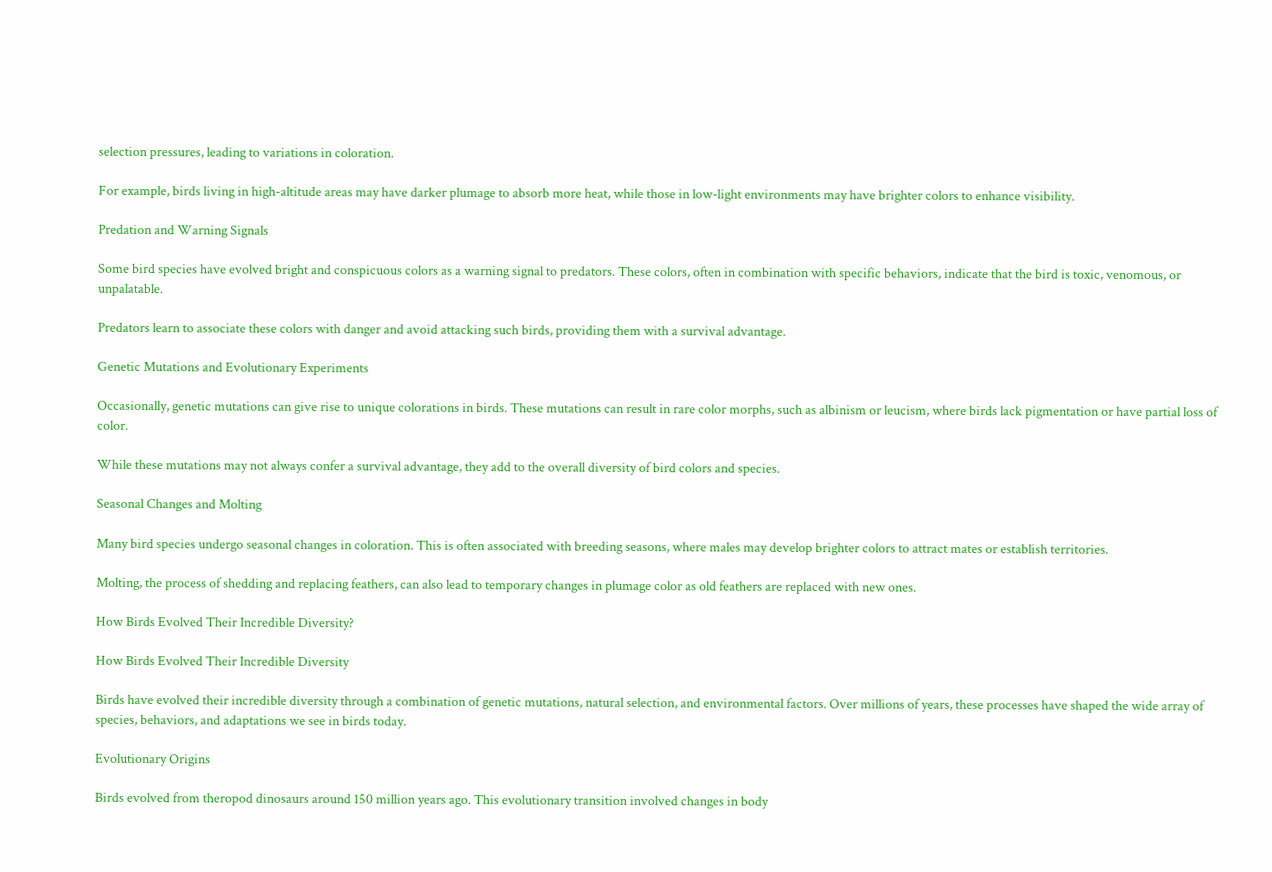selection pressures, leading to variations in coloration.

For example, birds living in high-altitude areas may have darker plumage to absorb more heat, while those in low-light environments may have brighter colors to enhance visibility.

Predation and Warning Signals

Some bird species have evolved bright and conspicuous colors as a warning signal to predators. These colors, often in combination with specific behaviors, indicate that the bird is toxic, venomous, or unpalatable.

Predators learn to associate these colors with danger and avoid attacking such birds, providing them with a survival advantage.

Genetic Mutations and Evolutionary Experiments

Occasionally, genetic mutations can give rise to unique colorations in birds. These mutations can result in rare color morphs, such as albinism or leucism, where birds lack pigmentation or have partial loss of color.

While these mutations may not always confer a survival advantage, they add to the overall diversity of bird colors and species.

Seasonal Changes and Molting

Many bird species undergo seasonal changes in coloration. This is often associated with breeding seasons, where males may develop brighter colors to attract mates or establish territories.

Molting, the process of shedding and replacing feathers, can also lead to temporary changes in plumage color as old feathers are replaced with new ones.

How Birds Evolved Their Incredible Diversity?

How Birds Evolved Their Incredible Diversity

Birds have evolved their incredible diversity through a combination of genetic mutations, natural selection, and environmental factors. Over millions of years, these processes have shaped the wide array of species, behaviors, and adaptations we see in birds today.

Evolutionary Origins

Birds evolved from theropod dinosaurs around 150 million years ago. This evolutionary transition involved changes in body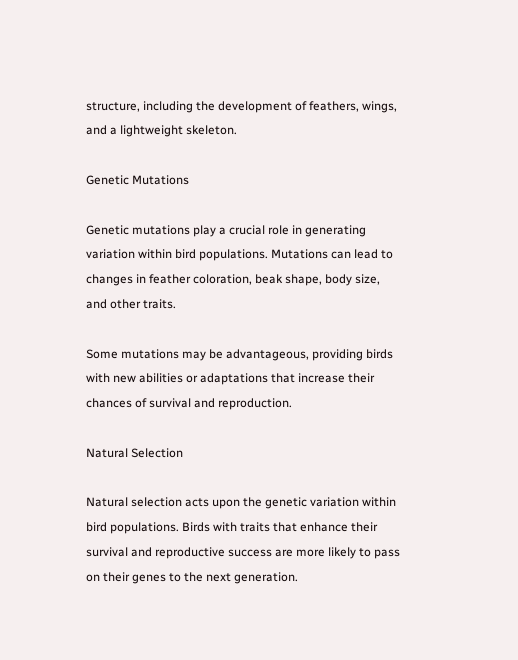structure, including the development of feathers, wings, and a lightweight skeleton.

Genetic Mutations

Genetic mutations play a crucial role in generating variation within bird populations. Mutations can lead to changes in feather coloration, beak shape, body size, and other traits.

Some mutations may be advantageous, providing birds with new abilities or adaptations that increase their chances of survival and reproduction.

Natural Selection

Natural selection acts upon the genetic variation within bird populations. Birds with traits that enhance their survival and reproductive success are more likely to pass on their genes to the next generation.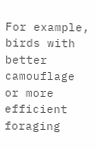For example, birds with better camouflage or more efficient foraging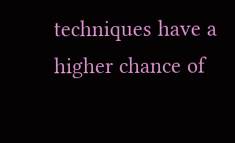techniques have a higher chance of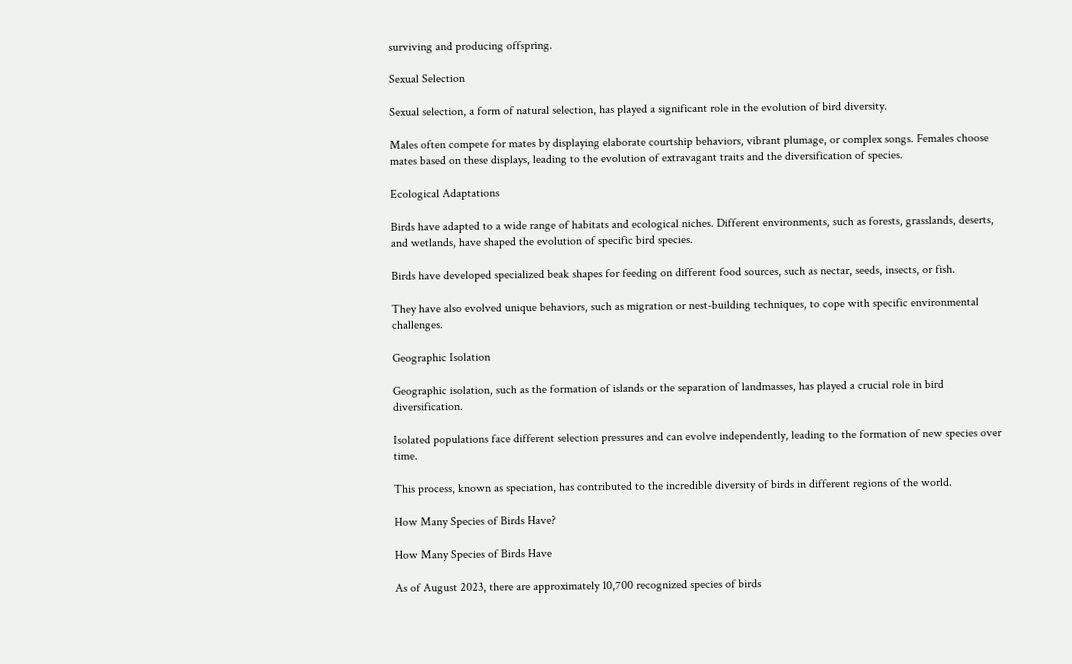surviving and producing offspring.

Sexual Selection

Sexual selection, a form of natural selection, has played a significant role in the evolution of bird diversity.

Males often compete for mates by displaying elaborate courtship behaviors, vibrant plumage, or complex songs. Females choose mates based on these displays, leading to the evolution of extravagant traits and the diversification of species.

Ecological Adaptations

Birds have adapted to a wide range of habitats and ecological niches. Different environments, such as forests, grasslands, deserts, and wetlands, have shaped the evolution of specific bird species.

Birds have developed specialized beak shapes for feeding on different food sources, such as nectar, seeds, insects, or fish.

They have also evolved unique behaviors, such as migration or nest-building techniques, to cope with specific environmental challenges.

Geographic Isolation

Geographic isolation, such as the formation of islands or the separation of landmasses, has played a crucial role in bird diversification.

Isolated populations face different selection pressures and can evolve independently, leading to the formation of new species over time.

This process, known as speciation, has contributed to the incredible diversity of birds in different regions of the world.

How Many Species of Birds Have?

How Many Species of Birds Have

As of August 2023, there are approximately 10,700 recognized species of birds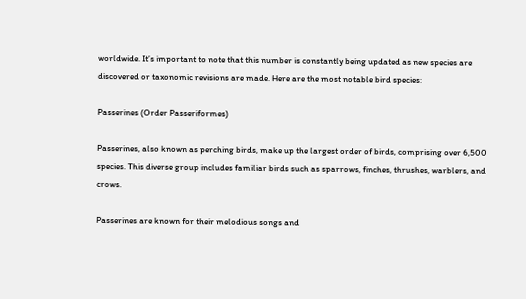worldwide. It’s important to note that this number is constantly being updated as new species are discovered or taxonomic revisions are made. Here are the most notable bird species:

Passerines (Order Passeriformes)

Passerines, also known as perching birds, make up the largest order of birds, comprising over 6,500 species. This diverse group includes familiar birds such as sparrows, finches, thrushes, warblers, and crows.

Passerines are known for their melodious songs and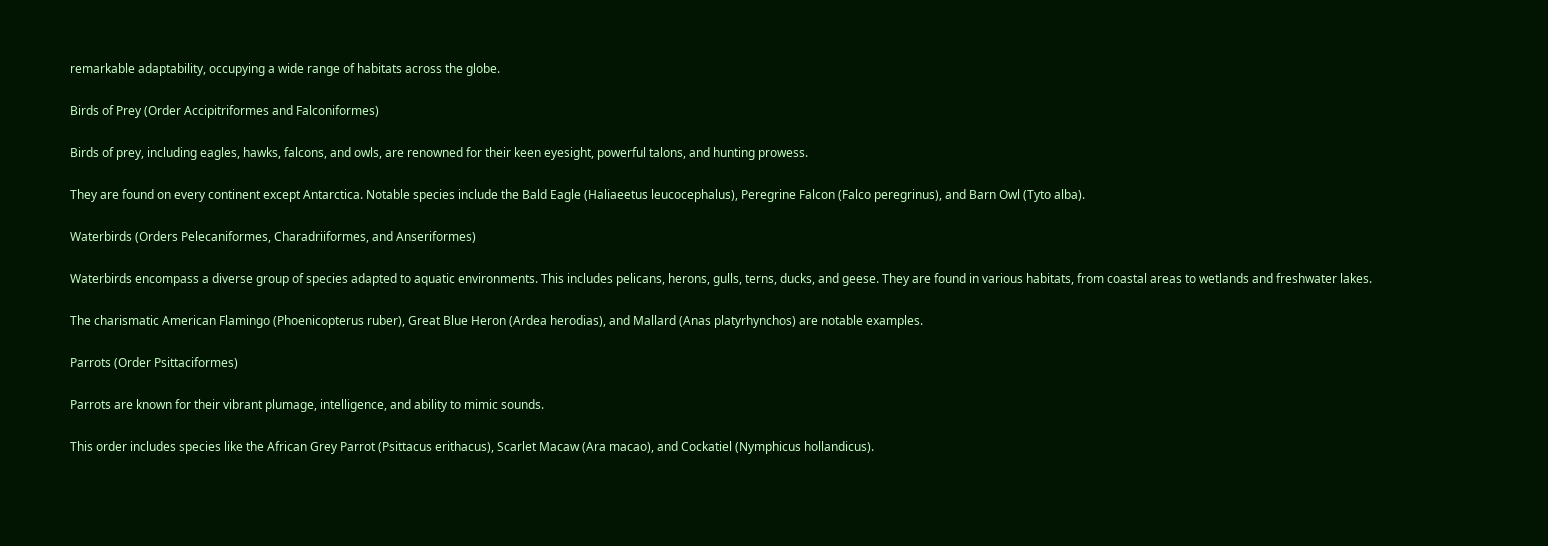remarkable adaptability, occupying a wide range of habitats across the globe.

Birds of Prey (Order Accipitriformes and Falconiformes)

Birds of prey, including eagles, hawks, falcons, and owls, are renowned for their keen eyesight, powerful talons, and hunting prowess.

They are found on every continent except Antarctica. Notable species include the Bald Eagle (Haliaeetus leucocephalus), Peregrine Falcon (Falco peregrinus), and Barn Owl (Tyto alba).

Waterbirds (Orders Pelecaniformes, Charadriiformes, and Anseriformes)

Waterbirds encompass a diverse group of species adapted to aquatic environments. This includes pelicans, herons, gulls, terns, ducks, and geese. They are found in various habitats, from coastal areas to wetlands and freshwater lakes.

The charismatic American Flamingo (Phoenicopterus ruber), Great Blue Heron (Ardea herodias), and Mallard (Anas platyrhynchos) are notable examples.

Parrots (Order Psittaciformes)

Parrots are known for their vibrant plumage, intelligence, and ability to mimic sounds.

This order includes species like the African Grey Parrot (Psittacus erithacus), Scarlet Macaw (Ara macao), and Cockatiel (Nymphicus hollandicus).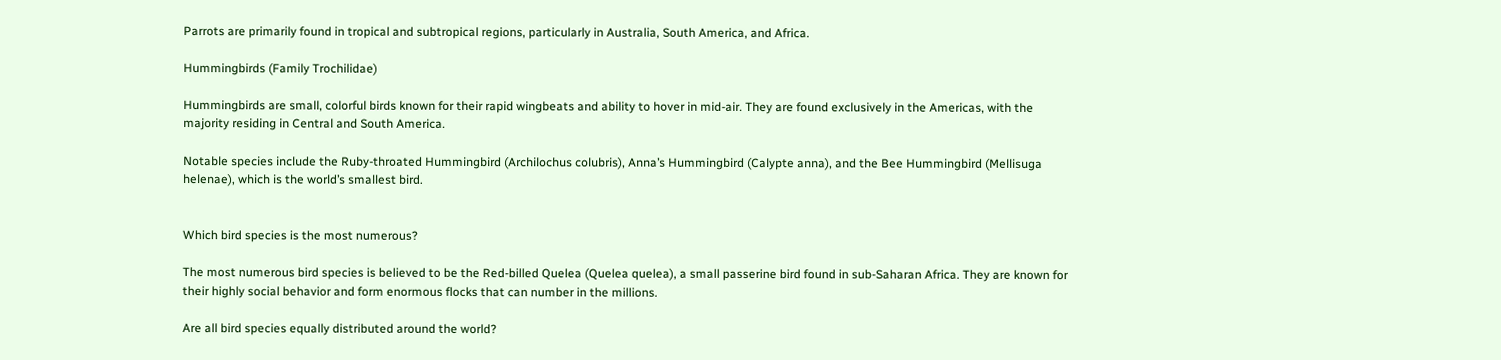Parrots are primarily found in tropical and subtropical regions, particularly in Australia, South America, and Africa.

Hummingbirds (Family Trochilidae)

Hummingbirds are small, colorful birds known for their rapid wingbeats and ability to hover in mid-air. They are found exclusively in the Americas, with the majority residing in Central and South America.

Notable species include the Ruby-throated Hummingbird (Archilochus colubris), Anna’s Hummingbird (Calypte anna), and the Bee Hummingbird (Mellisuga helenae), which is the world’s smallest bird.


Which bird species is the most numerous?

The most numerous bird species is believed to be the Red-billed Quelea (Quelea quelea), a small passerine bird found in sub-Saharan Africa. They are known for their highly social behavior and form enormous flocks that can number in the millions.

Are all bird species equally distributed around the world?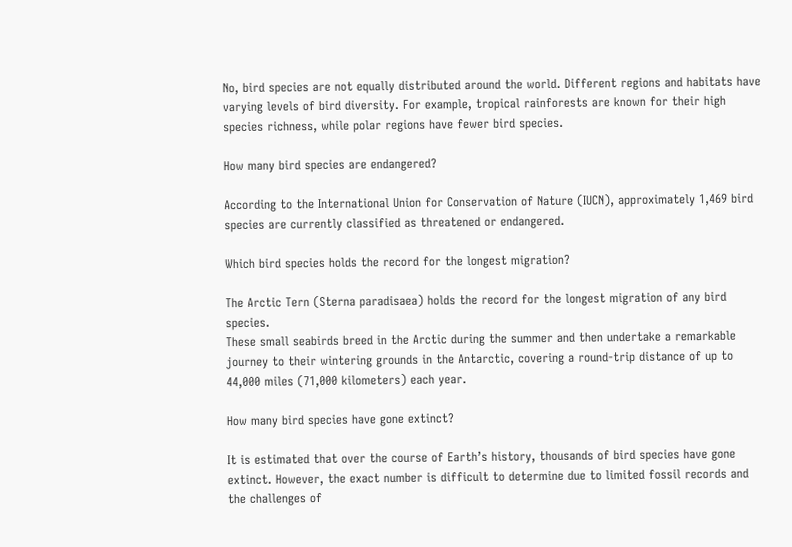No, bird species are not equally distributed around the world. Different regions and habitats have varying levels of bird diversity. For example, tropical rainforests are known for their high species richness, while polar regions have fewer bird species.

How many bird species are endangered?

According to the International Union for Conservation of Nature (IUCN), approximately 1,469 bird species are currently classified as threatened or endangered.

Which bird species holds the record for the longest migration?

The Arctic Tern (Sterna paradisaea) holds the record for the longest migration of any bird species.
These small seabirds breed in the Arctic during the summer and then undertake a remarkable journey to their wintering grounds in the Antarctic, covering a round-trip distance of up to 44,000 miles (71,000 kilometers) each year.

How many bird species have gone extinct?

It is estimated that over the course of Earth’s history, thousands of bird species have gone extinct. However, the exact number is difficult to determine due to limited fossil records and the challenges of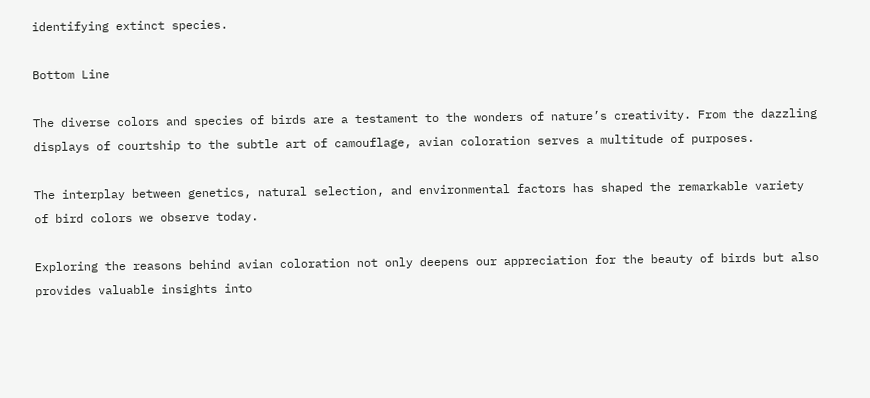identifying extinct species.

Bottom Line

The diverse colors and species of birds are a testament to the wonders of nature’s creativity. From the dazzling displays of courtship to the subtle art of camouflage, avian coloration serves a multitude of purposes.

The interplay between genetics, natural selection, and environmental factors has shaped the remarkable variety of bird colors we observe today.

Exploring the reasons behind avian coloration not only deepens our appreciation for the beauty of birds but also provides valuable insights into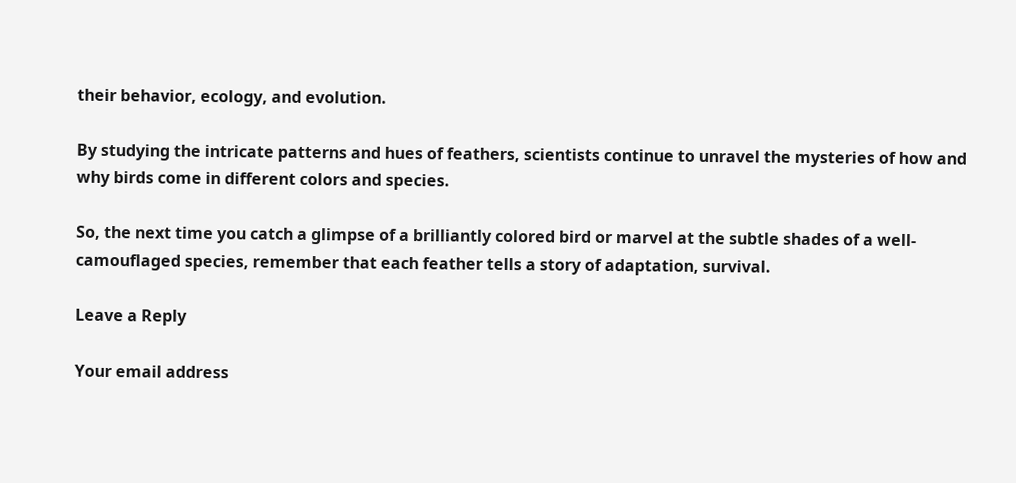their behavior, ecology, and evolution.

By studying the intricate patterns and hues of feathers, scientists continue to unravel the mysteries of how and why birds come in different colors and species.

So, the next time you catch a glimpse of a brilliantly colored bird or marvel at the subtle shades of a well-camouflaged species, remember that each feather tells a story of adaptation, survival.

Leave a Reply

Your email address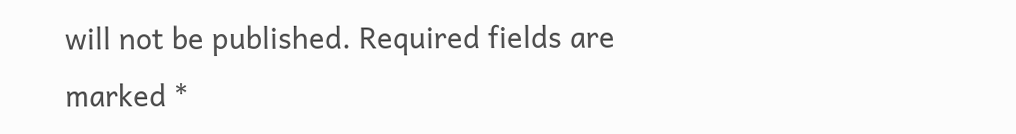will not be published. Required fields are marked *